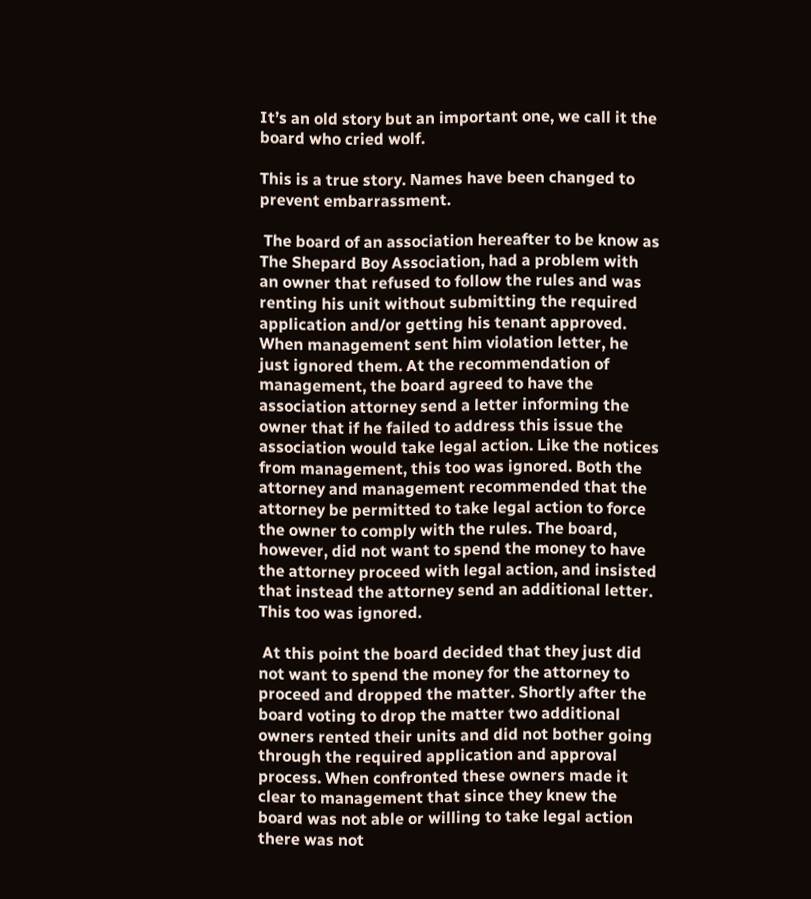It’s an old story but an important one, we call it the board who cried wolf.

This is a true story. Names have been changed to prevent embarrassment.

 The board of an association hereafter to be know as The Shepard Boy Association, had a problem with an owner that refused to follow the rules and was renting his unit without submitting the required application and/or getting his tenant approved. When management sent him violation letter, he just ignored them. At the recommendation of management, the board agreed to have the association attorney send a letter informing the owner that if he failed to address this issue the association would take legal action. Like the notices from management, this too was ignored. Both the attorney and management recommended that the attorney be permitted to take legal action to force the owner to comply with the rules. The board, however, did not want to spend the money to have the attorney proceed with legal action, and insisted that instead the attorney send an additional letter. This too was ignored.

 At this point the board decided that they just did not want to spend the money for the attorney to proceed and dropped the matter. Shortly after the board voting to drop the matter two additional owners rented their units and did not bother going through the required application and approval process. When confronted these owners made it clear to management that since they knew the board was not able or willing to take legal action there was not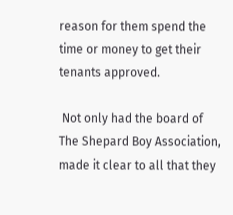reason for them spend the time or money to get their tenants approved.

 Not only had the board of The Shepard Boy Association, made it clear to all that they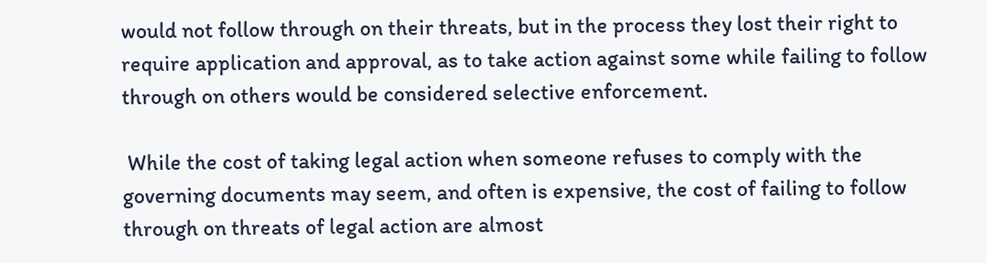would not follow through on their threats, but in the process they lost their right to require application and approval, as to take action against some while failing to follow through on others would be considered selective enforcement.

 While the cost of taking legal action when someone refuses to comply with the governing documents may seem, and often is expensive, the cost of failing to follow through on threats of legal action are almost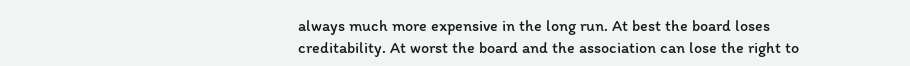always much more expensive in the long run. At best the board loses creditability. At worst the board and the association can lose the right to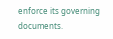enforce its governing documents.